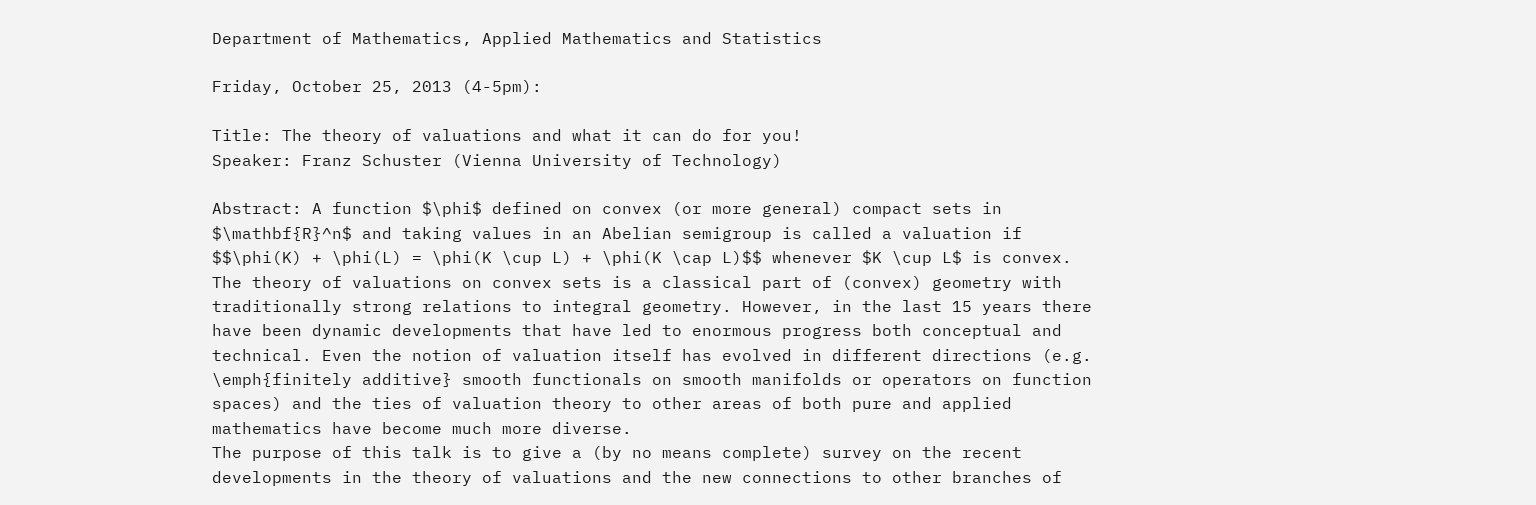Department of Mathematics, Applied Mathematics and Statistics

Friday, October 25, 2013 (4-5pm):

Title: The theory of valuations and what it can do for you!
Speaker: Franz Schuster (Vienna University of Technology)

Abstract: A function $\phi$ defined on convex (or more general) compact sets in $\mathbf{R}^n$ and taking values in an Abelian semigroup is called a valuation if $$\phi(K) + \phi(L) = \phi(K \cup L) + \phi(K \cap L)$$ whenever $K \cup L$ is convex. The theory of valuations on convex sets is a classical part of (convex) geometry with traditionally strong relations to integral geometry. However, in the last 15 years there have been dynamic developments that have led to enormous progress both conceptual and technical. Even the notion of valuation itself has evolved in different directions (e.g. \emph{finitely additive} smooth functionals on smooth manifolds or operators on function spaces) and the ties of valuation theory to other areas of both pure and applied mathematics have become much more diverse.
The purpose of this talk is to give a (by no means complete) survey on the recent developments in the theory of valuations and the new connections to other branches of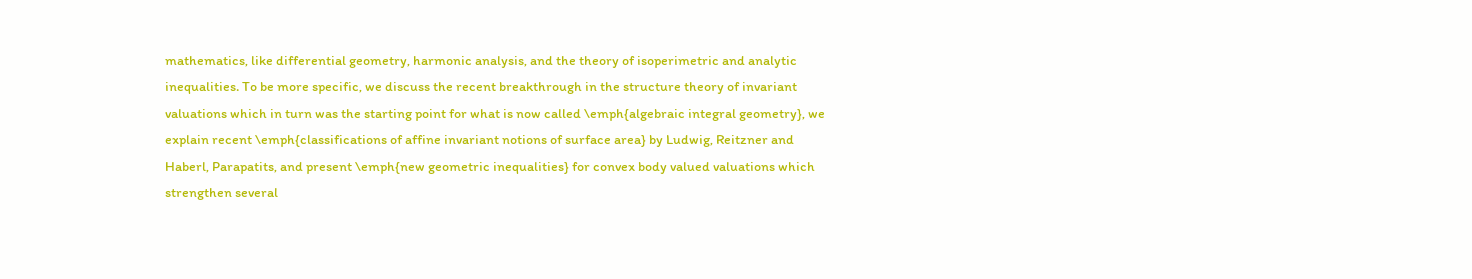mathematics, like differential geometry, harmonic analysis, and the theory of isoperimetric and analytic inequalities. To be more specific, we discuss the recent breakthrough in the structure theory of invariant valuations which in turn was the starting point for what is now called \emph{algebraic integral geometry}, we explain recent \emph{classifications of affine invariant notions of surface area} by Ludwig, Reitzner and Haberl, Parapatits, and present \emph{new geometric inequalities} for convex body valued valuations which strengthen several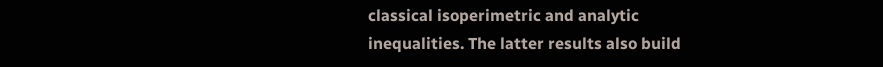classical isoperimetric and analytic inequalities. The latter results also build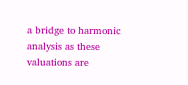a bridge to harmonic analysis as these valuations are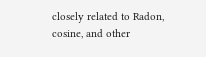closely related to Radon, cosine, and other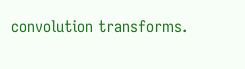convolution transforms.